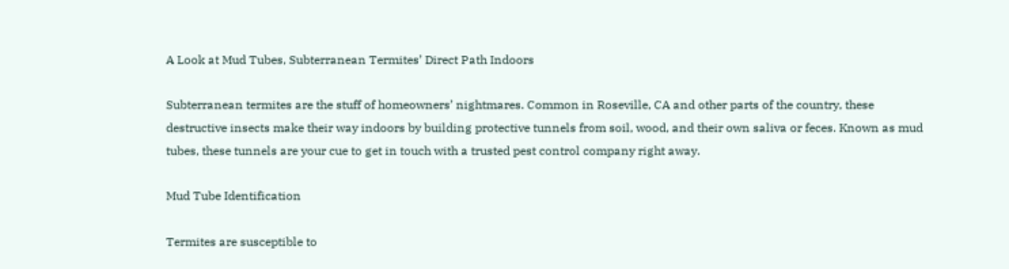A Look at Mud Tubes, Subterranean Termites’ Direct Path Indoors

Subterranean termites are the stuff of homeowners’ nightmares. Common in Roseville, CA and other parts of the country, these destructive insects make their way indoors by building protective tunnels from soil, wood, and their own saliva or feces. Known as mud tubes, these tunnels are your cue to get in touch with a trusted pest control company right away.

Mud Tube Identification

Termites are susceptible to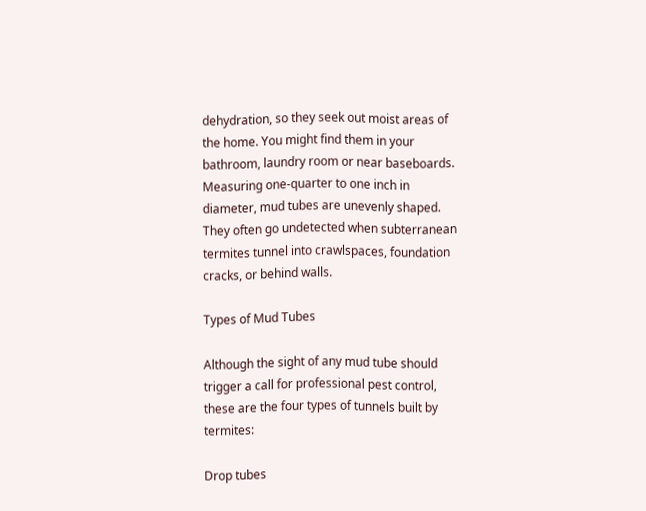dehydration, so they seek out moist areas of the home. You might find them in your bathroom, laundry room or near baseboards. Measuring one-quarter to one inch in diameter, mud tubes are unevenly shaped. They often go undetected when subterranean termites tunnel into crawlspaces, foundation cracks, or behind walls.

Types of Mud Tubes

Although the sight of any mud tube should trigger a call for professional pest control, these are the four types of tunnels built by termites:

Drop tubes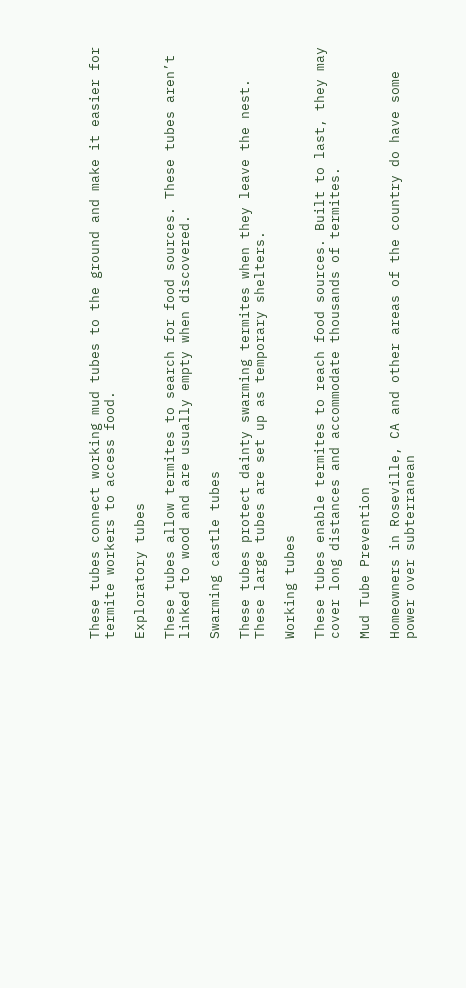These tubes connect working mud tubes to the ground and make it easier for termite workers to access food.

Exploratory tubes

These tubes allow termites to search for food sources. These tubes aren’t linked to wood and are usually empty when discovered.

Swarming castle tubes

These tubes protect dainty swarming termites when they leave the nest. These large tubes are set up as temporary shelters.

Working tubes

These tubes enable termites to reach food sources. Built to last, they may cover long distances and accommodate thousands of termites.

Mud Tube Prevention

Homeowners in Roseville, CA and other areas of the country do have some power over subterranean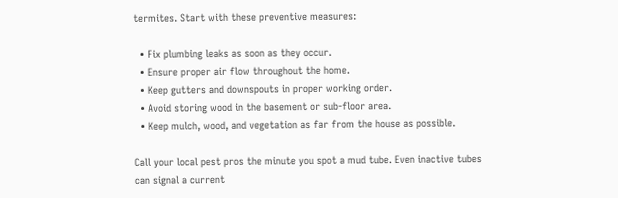termites. Start with these preventive measures:

  • Fix plumbing leaks as soon as they occur.
  • Ensure proper air flow throughout the home.
  • Keep gutters and downspouts in proper working order.
  • Avoid storing wood in the basement or sub-floor area.
  • Keep mulch, wood, and vegetation as far from the house as possible.

Call your local pest pros the minute you spot a mud tube. Even inactive tubes can signal a current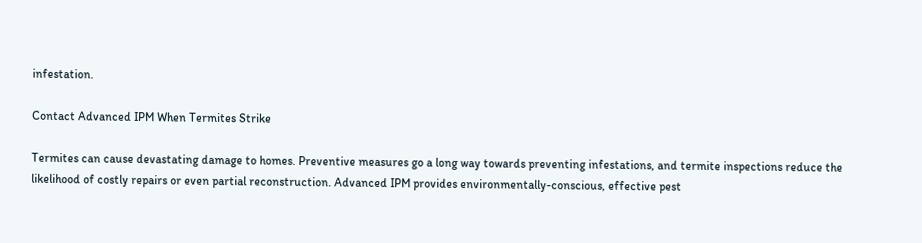infestation.

Contact Advanced IPM When Termites Strike

Termites can cause devastating damage to homes. Preventive measures go a long way towards preventing infestations, and termite inspections reduce the likelihood of costly repairs or even partial reconstruction. Advanced IPM provides environmentally-conscious, effective pest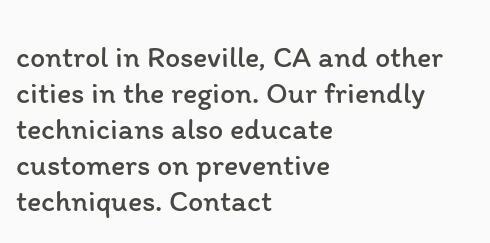control in Roseville, CA and other cities in the region. Our friendly technicians also educate customers on preventive techniques. Contact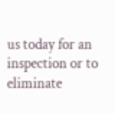us today for an inspection or to eliminate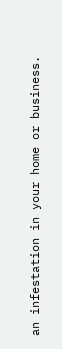an infestation in your home or business.